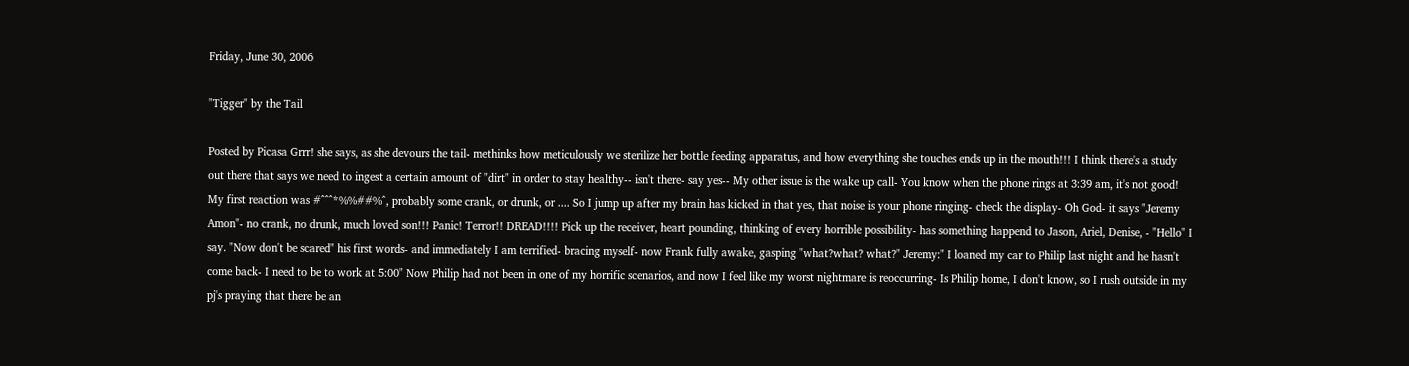Friday, June 30, 2006

"Tigger" by the Tail

Posted by Picasa Grrr! she says, as she devours the tail- methinks how meticulously we sterilize her bottle feeding apparatus, and how everything she touches ends up in the mouth!!! I think there's a study out there that says we need to ingest a certain amount of "dirt" in order to stay healthy-- isn't there- say yes-- My other issue is the wake up call- You know when the phone rings at 3:39 am, it's not good! My first reaction was #^^^*%%##%^, probably some crank, or drunk, or .... So I jump up after my brain has kicked in that yes, that noise is your phone ringing- check the display- Oh God- it says "Jeremy Amon"- no crank, no drunk, much loved son!!! Panic! Terror!! DREAD!!!! Pick up the receiver, heart pounding, thinking of every horrible possibility- has something happend to Jason, Ariel, Denise, - "Hello" I say. "Now don't be scared" his first words- and immediately I am terrified- bracing myself- now Frank fully awake, gasping "what?what? what?" Jeremy:" I loaned my car to Philip last night and he hasn't come back- I need to be to work at 5:00" Now Philip had not been in one of my horrific scenarios, and now I feel like my worst nightmare is reoccurring- Is Philip home, I don't know, so I rush outside in my pj's praying that there be an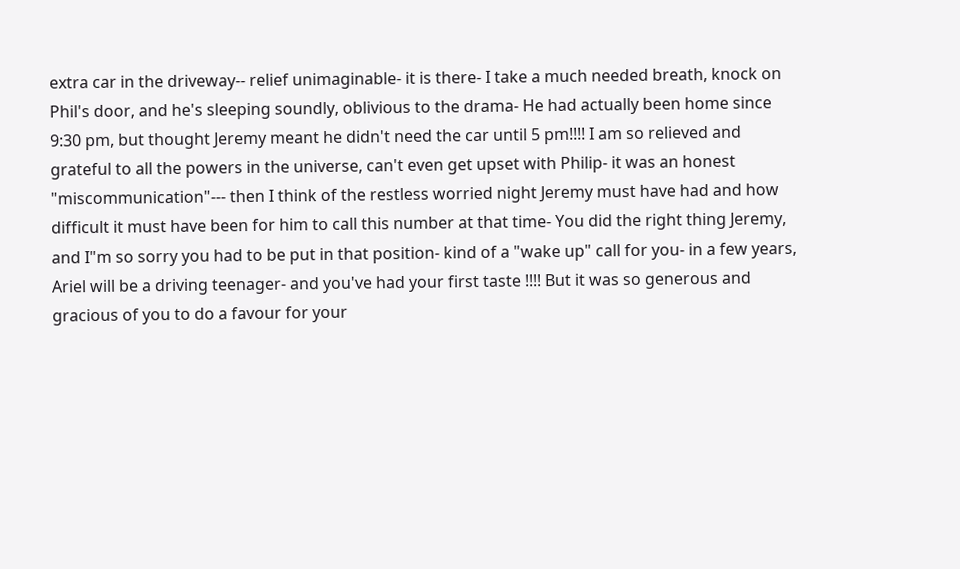extra car in the driveway-- relief unimaginable- it is there- I take a much needed breath, knock on Phil's door, and he's sleeping soundly, oblivious to the drama- He had actually been home since 9:30 pm, but thought Jeremy meant he didn't need the car until 5 pm!!!! I am so relieved and grateful to all the powers in the universe, can't even get upset with Philip- it was an honest "miscommunication"--- then I think of the restless worried night Jeremy must have had and how difficult it must have been for him to call this number at that time- You did the right thing Jeremy, and I"m so sorry you had to be put in that position- kind of a "wake up" call for you- in a few years, Ariel will be a driving teenager- and you've had your first taste !!!! But it was so generous and gracious of you to do a favour for your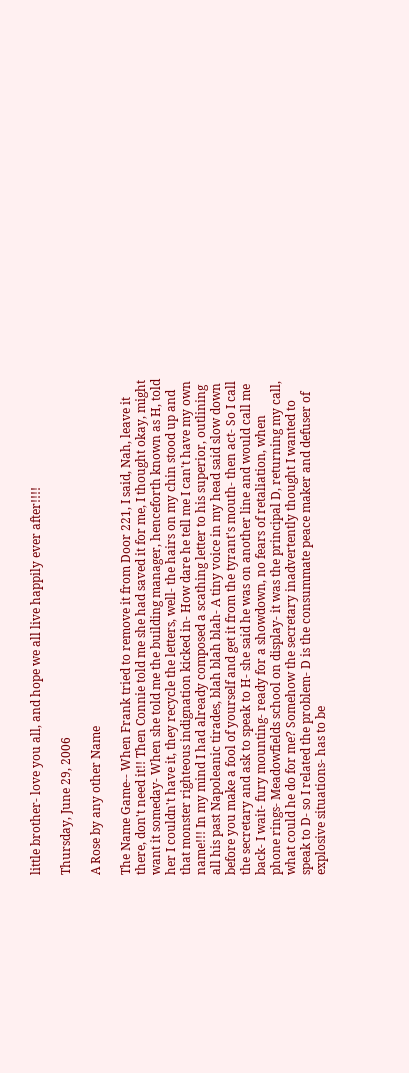little brother- love you all, and hope we all live happily ever after!!!!

Thursday, June 29, 2006

A Rose by any other Name

The Name Game-- When Frank tried to remove it from Door 221, I said, Nah, leave it there, don't need it!! Then Connie told me she had saved it for me, I thought okay, might want it someday- When she told me the building manager, henceforth known as H, told her I couldn't have it, they recycle the letters, well- the hairs on my chin stood up and that monster righteous indignation kicked in- How dare he tell me I can't have my own name!!! In my mind I had already composed a scathing letter to his superior, outlining all his past Napoleanic tirades, blah blah blah- A tiny voice in my head said slow down before you make a fool of yourself and get it from the tyrant's mouth- then act- So I call the secretary and ask to speak to H- she said he was on another line and would call me back- I wait- fury mounting- ready for a showdown, no fears of retaliation, when phone rings- Meadowfields school on display- it was the principal D, returning my call, what could he do for me? Somehow the secretary inadvertently thought I wanted to speak to D- so I related the problem- D is the consummate peace maker and defuser of explosive situations- has to be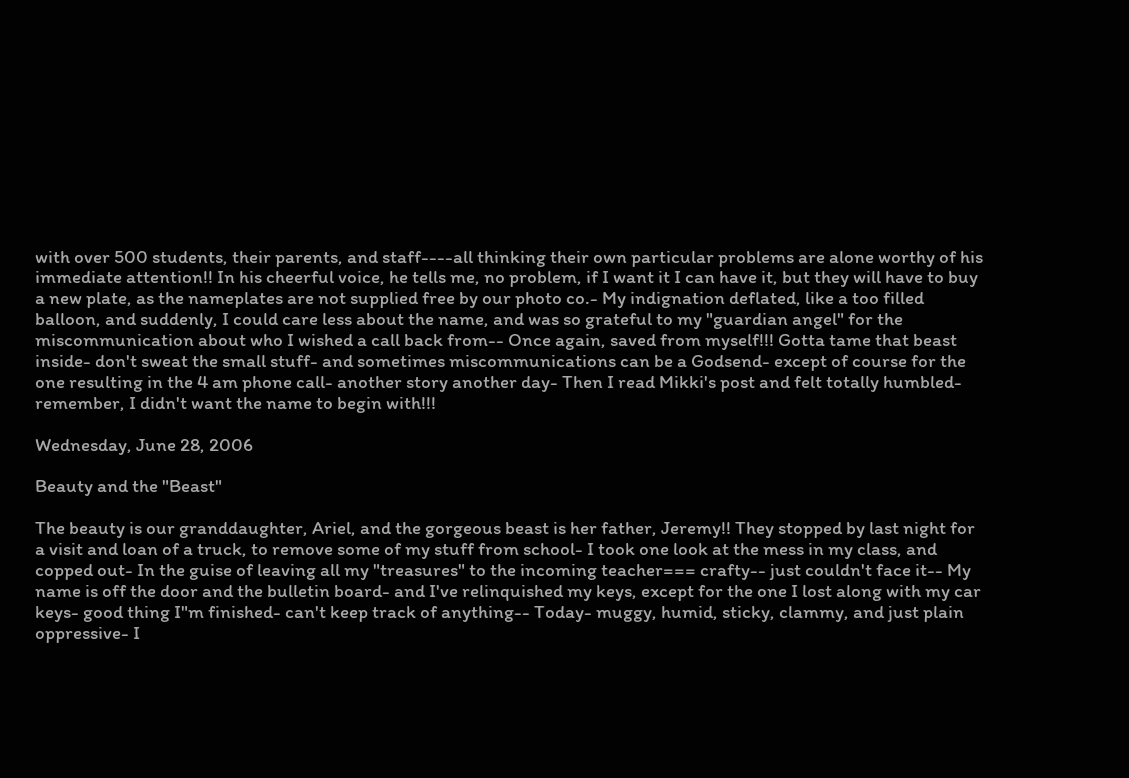with over 500 students, their parents, and staff----all thinking their own particular problems are alone worthy of his immediate attention!! In his cheerful voice, he tells me, no problem, if I want it I can have it, but they will have to buy a new plate, as the nameplates are not supplied free by our photo co.- My indignation deflated, like a too filled balloon, and suddenly, I could care less about the name, and was so grateful to my "guardian angel" for the miscommunication about who I wished a call back from-- Once again, saved from myself!!! Gotta tame that beast inside- don't sweat the small stuff- and sometimes miscommunications can be a Godsend- except of course for the one resulting in the 4 am phone call- another story another day- Then I read Mikki's post and felt totally humbled- remember, I didn't want the name to begin with!!!

Wednesday, June 28, 2006

Beauty and the "Beast"

The beauty is our granddaughter, Ariel, and the gorgeous beast is her father, Jeremy!! They stopped by last night for a visit and loan of a truck, to remove some of my stuff from school- I took one look at the mess in my class, and copped out- In the guise of leaving all my "treasures" to the incoming teacher=== crafty-- just couldn't face it-- My name is off the door and the bulletin board- and I've relinquished my keys, except for the one I lost along with my car keys- good thing I"m finished- can't keep track of anything-- Today- muggy, humid, sticky, clammy, and just plain oppressive- I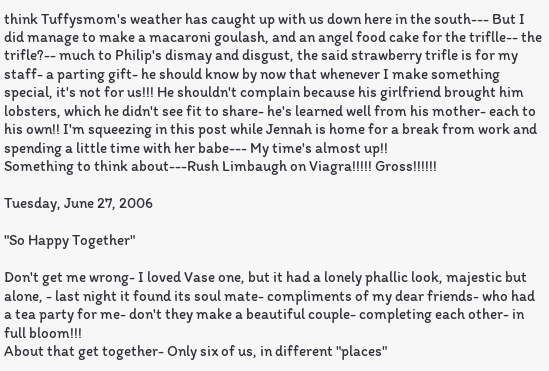think Tuffysmom's weather has caught up with us down here in the south--- But I did manage to make a macaroni goulash, and an angel food cake for the triflle-- the trifle?-- much to Philip's dismay and disgust, the said strawberry trifle is for my staff- a parting gift- he should know by now that whenever I make something special, it's not for us!!! He shouldn't complain because his girlfriend brought him lobsters, which he didn't see fit to share- he's learned well from his mother- each to his own!! I'm squeezing in this post while Jennah is home for a break from work and spending a little time with her babe--- My time's almost up!!
Something to think about---Rush Limbaugh on Viagra!!!!! Gross!!!!!!

Tuesday, June 27, 2006

"So Happy Together"

Don't get me wrong- I loved Vase one, but it had a lonely phallic look, majestic but alone, - last night it found its soul mate- compliments of my dear friends- who had a tea party for me- don't they make a beautiful couple- completing each other- in full bloom!!!
About that get together- Only six of us, in different "places"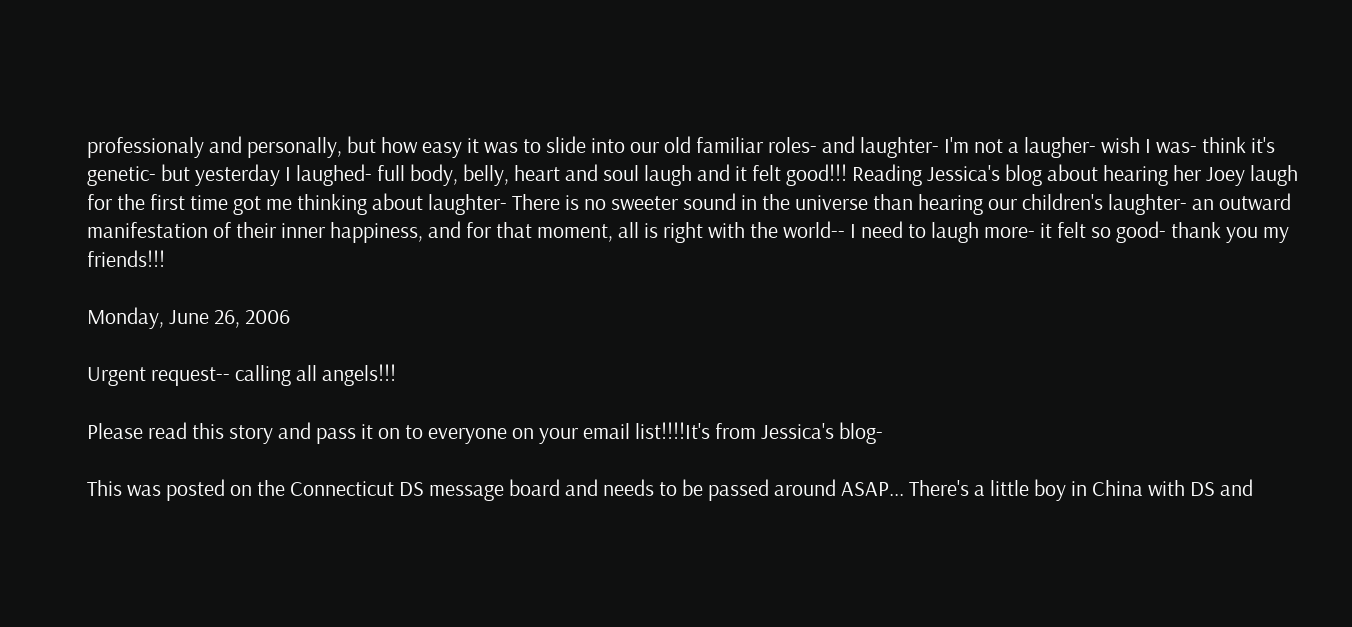professionaly and personally, but how easy it was to slide into our old familiar roles- and laughter- I'm not a laugher- wish I was- think it's genetic- but yesterday I laughed- full body, belly, heart and soul laugh and it felt good!!! Reading Jessica's blog about hearing her Joey laugh for the first time got me thinking about laughter- There is no sweeter sound in the universe than hearing our children's laughter- an outward manifestation of their inner happiness, and for that moment, all is right with the world-- I need to laugh more- it felt so good- thank you my friends!!!

Monday, June 26, 2006

Urgent request-- calling all angels!!!

Please read this story and pass it on to everyone on your email list!!!!It's from Jessica's blog-

This was posted on the Connecticut DS message board and needs to be passed around ASAP... There's a little boy in China with DS and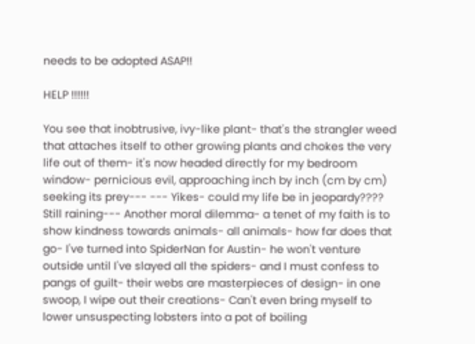needs to be adopted ASAP!!

HELP !!!!!!

You see that inobtrusive, ivy-like plant- that's the strangler weed that attaches itself to other growing plants and chokes the very life out of them- it's now headed directly for my bedroom window- pernicious evil, approaching inch by inch (cm by cm) seeking its prey--- --- Yikes- could my life be in jeopardy????
Still raining--- Another moral dilemma- a tenet of my faith is to show kindness towards animals- all animals- how far does that go- I've turned into SpiderNan for Austin- he won't venture outside until I've slayed all the spiders- and I must confess to pangs of guilt- their webs are masterpieces of design- in one swoop, I wipe out their creations- Can't even bring myself to lower unsuspecting lobsters into a pot of boiling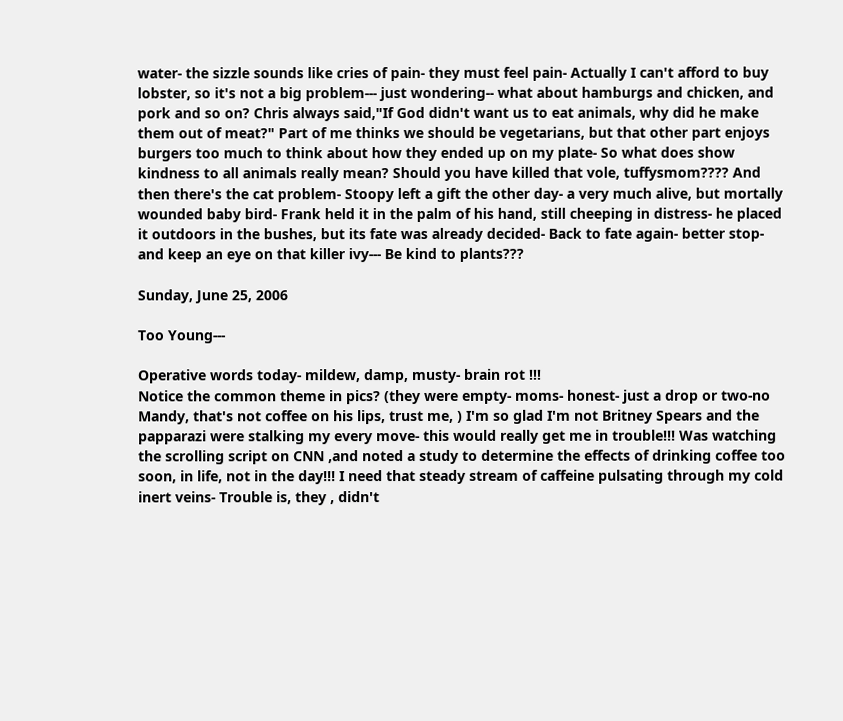water- the sizzle sounds like cries of pain- they must feel pain- Actually I can't afford to buy lobster, so it's not a big problem--- just wondering-- what about hamburgs and chicken, and pork and so on? Chris always said,"If God didn't want us to eat animals, why did he make them out of meat?" Part of me thinks we should be vegetarians, but that other part enjoys burgers too much to think about how they ended up on my plate- So what does show kindness to all animals really mean? Should you have killed that vole, tuffysmom???? And then there's the cat problem- Stoopy left a gift the other day- a very much alive, but mortally wounded baby bird- Frank held it in the palm of his hand, still cheeping in distress- he placed it outdoors in the bushes, but its fate was already decided- Back to fate again- better stop- and keep an eye on that killer ivy--- Be kind to plants???

Sunday, June 25, 2006

Too Young---

Operative words today- mildew, damp, musty- brain rot !!!
Notice the common theme in pics? (they were empty- moms- honest- just a drop or two-no Mandy, that's not coffee on his lips, trust me, ) I'm so glad I'm not Britney Spears and the papparazi were stalking my every move- this would really get me in trouble!!! Was watching the scrolling script on CNN ,and noted a study to determine the effects of drinking coffee too soon, in life, not in the day!!! I need that steady stream of caffeine pulsating through my cold inert veins- Trouble is, they , didn't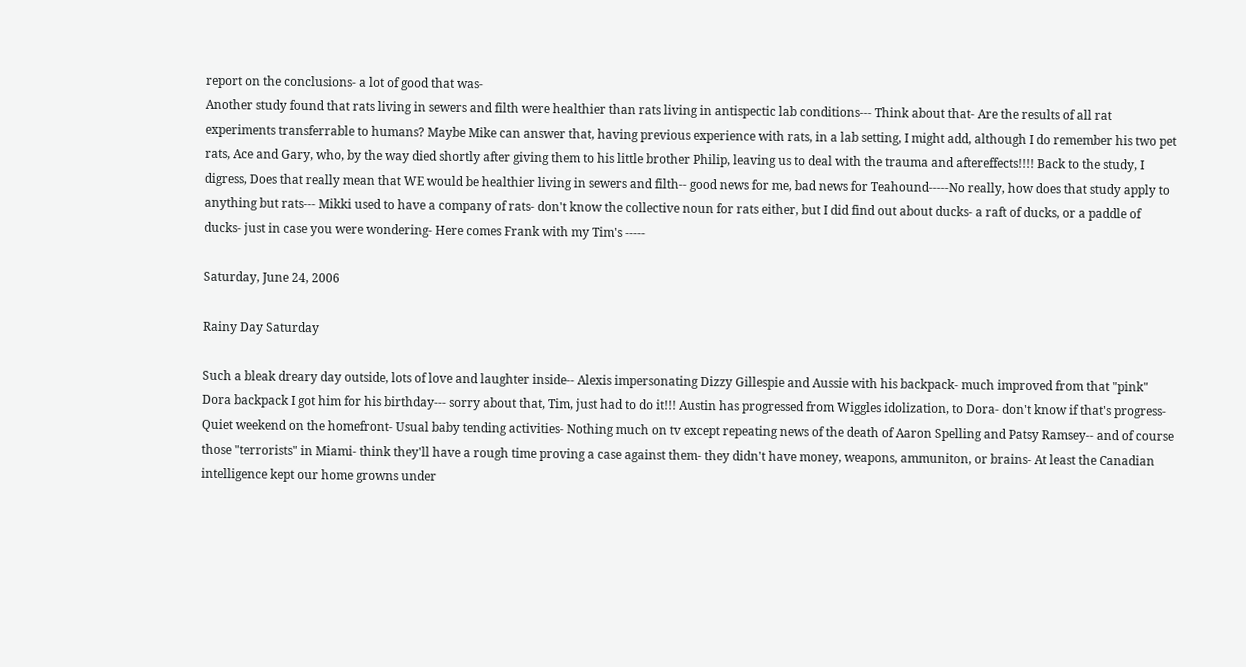report on the conclusions- a lot of good that was-
Another study found that rats living in sewers and filth were healthier than rats living in antispectic lab conditions--- Think about that- Are the results of all rat experiments transferrable to humans? Maybe Mike can answer that, having previous experience with rats, in a lab setting, I might add, although I do remember his two pet rats, Ace and Gary, who, by the way died shortly after giving them to his little brother Philip, leaving us to deal with the trauma and aftereffects!!!! Back to the study, I digress, Does that really mean that WE would be healthier living in sewers and filth-- good news for me, bad news for Teahound-----No really, how does that study apply to anything but rats--- Mikki used to have a company of rats- don't know the collective noun for rats either, but I did find out about ducks- a raft of ducks, or a paddle of ducks- just in case you were wondering- Here comes Frank with my Tim's -----

Saturday, June 24, 2006

Rainy Day Saturday

Such a bleak dreary day outside, lots of love and laughter inside-- Alexis impersonating Dizzy Gillespie and Aussie with his backpack- much improved from that "pink" Dora backpack I got him for his birthday--- sorry about that, Tim, just had to do it!!! Austin has progressed from Wiggles idolization, to Dora- don't know if that's progress- Quiet weekend on the homefront- Usual baby tending activities- Nothing much on tv except repeating news of the death of Aaron Spelling and Patsy Ramsey-- and of course those "terrorists" in Miami- think they'll have a rough time proving a case against them- they didn't have money, weapons, ammuniton, or brains- At least the Canadian intelligence kept our home growns under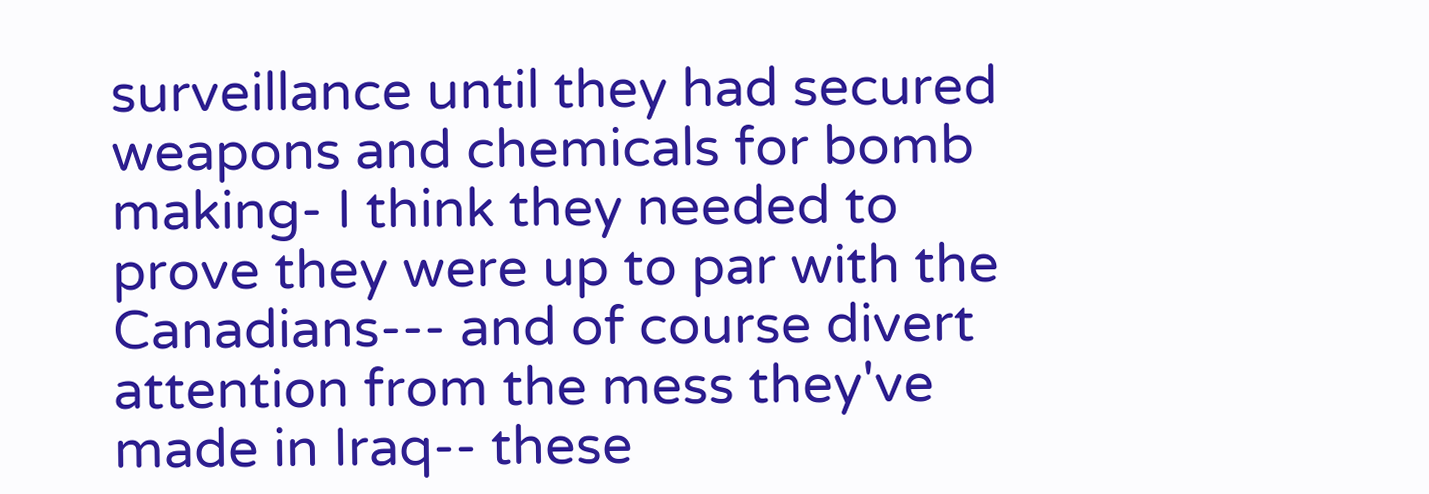surveillance until they had secured weapons and chemicals for bomb making- I think they needed to prove they were up to par with the Canadians--- and of course divert attention from the mess they've made in Iraq-- these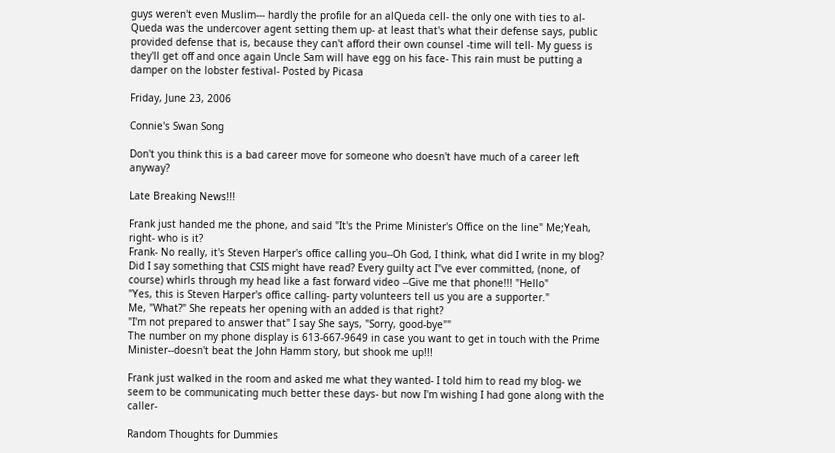guys weren't even Muslim--- hardly the profile for an alQueda cell- the only one with ties to al-Queda was the undercover agent setting them up- at least that's what their defense says, public provided defense that is, because they can't afford their own counsel -time will tell- My guess is they'll get off and once again Uncle Sam will have egg on his face- This rain must be putting a damper on the lobster festival- Posted by Picasa

Friday, June 23, 2006

Connie's Swan Song

Don't you think this is a bad career move for someone who doesn't have much of a career left anyway?

Late Breaking News!!!

Frank just handed me the phone, and said "It's the Prime Minister's Office on the line" Me;Yeah, right- who is it?
Frank- No really, it's Steven Harper's office calling you--Oh God, I think, what did I write in my blog? Did I say something that CSIS might have read? Every guilty act I"ve ever committed, (none, of course) whirls through my head like a fast forward video --Give me that phone!!! "Hello"
"Yes, this is Steven Harper's office calling- party volunteers tell us you are a supporter."
Me, "What?" She repeats her opening with an added is that right?
"I'm not prepared to answer that" I say She says, "Sorry, good-bye""
The number on my phone display is 613-667-9649 in case you want to get in touch with the Prime Minister--doesn't beat the John Hamm story, but shook me up!!!

Frank just walked in the room and asked me what they wanted- I told him to read my blog- we seem to be communicating much better these days- but now I'm wishing I had gone along with the caller-

Random Thoughts for Dummies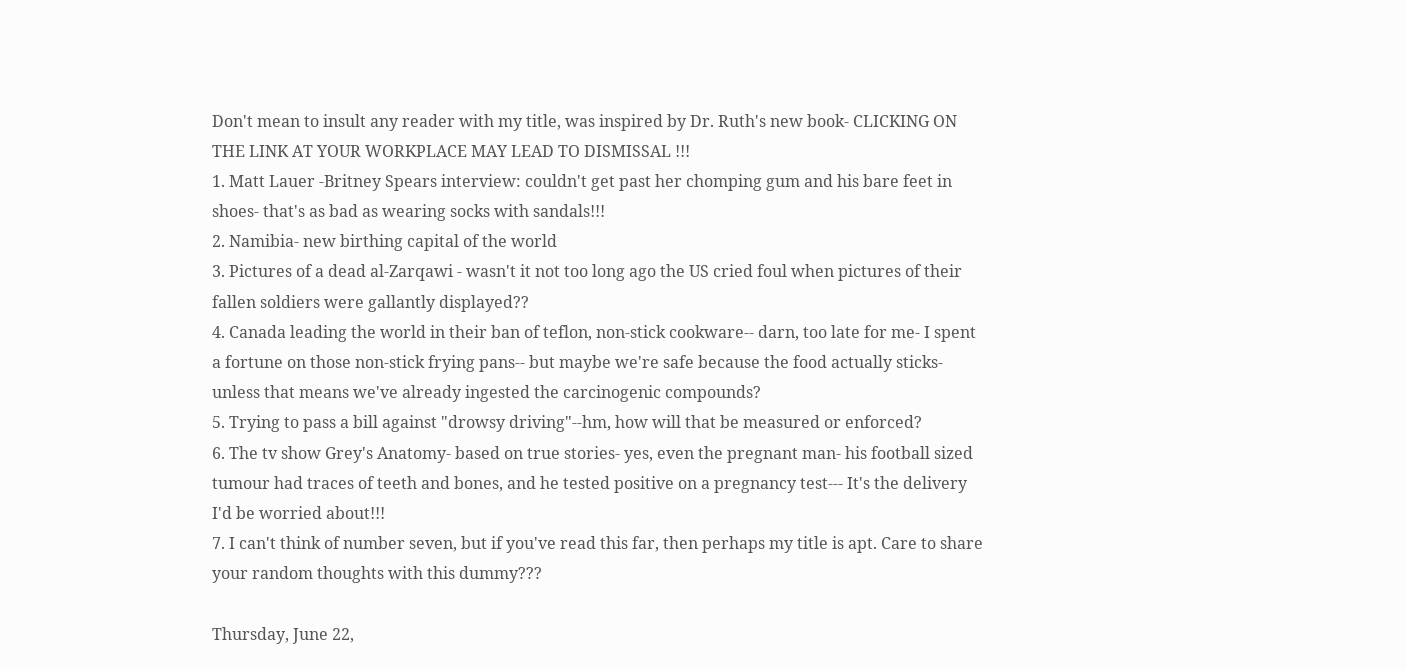Don't mean to insult any reader with my title, was inspired by Dr. Ruth's new book- CLICKING ON THE LINK AT YOUR WORKPLACE MAY LEAD TO DISMISSAL !!!
1. Matt Lauer -Britney Spears interview: couldn't get past her chomping gum and his bare feet in shoes- that's as bad as wearing socks with sandals!!!
2. Namibia- new birthing capital of the world
3. Pictures of a dead al-Zarqawi - wasn't it not too long ago the US cried foul when pictures of their fallen soldiers were gallantly displayed??
4. Canada leading the world in their ban of teflon, non-stick cookware-- darn, too late for me- I spent a fortune on those non-stick frying pans-- but maybe we're safe because the food actually sticks- unless that means we've already ingested the carcinogenic compounds?
5. Trying to pass a bill against "drowsy driving"--hm, how will that be measured or enforced?
6. The tv show Grey's Anatomy- based on true stories- yes, even the pregnant man- his football sized tumour had traces of teeth and bones, and he tested positive on a pregnancy test--- It's the delivery I'd be worried about!!!
7. I can't think of number seven, but if you've read this far, then perhaps my title is apt. Care to share your random thoughts with this dummy???

Thursday, June 22,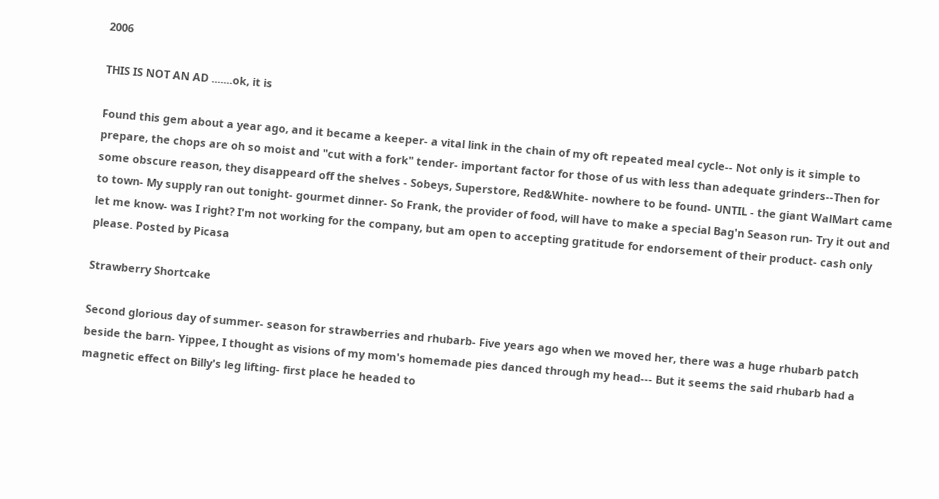2006

THIS IS NOT AN AD .......ok, it is

Found this gem about a year ago, and it became a keeper- a vital link in the chain of my oft repeated meal cycle-- Not only is it simple to prepare, the chops are oh so moist and "cut with a fork" tender- important factor for those of us with less than adequate grinders--Then for some obscure reason, they disappeard off the shelves - Sobeys, Superstore, Red&White- nowhere to be found- UNTIL - the giant WalMart came to town- My supply ran out tonight- gourmet dinner- So Frank, the provider of food, will have to make a special Bag'n Season run- Try it out and let me know- was I right? I'm not working for the company, but am open to accepting gratitude for endorsement of their product- cash only please. Posted by Picasa

Strawberry Shortcake

Second glorious day of summer- season for strawberries and rhubarb- Five years ago when we moved her, there was a huge rhubarb patch beside the barn- Yippee, I thought as visions of my mom's homemade pies danced through my head--- But it seems the said rhubarb had a magnetic effect on Billy's leg lifting- first place he headed to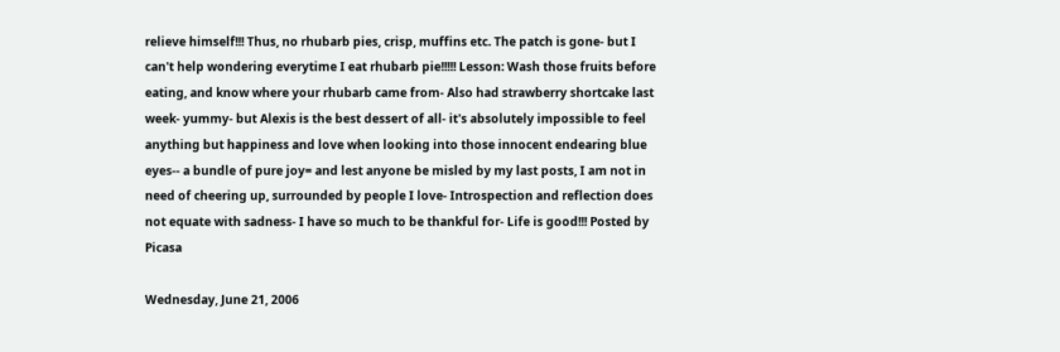relieve himself!!! Thus, no rhubarb pies, crisp, muffins etc. The patch is gone- but I can't help wondering everytime I eat rhubarb pie!!!!! Lesson: Wash those fruits before eating, and know where your rhubarb came from- Also had strawberry shortcake last week- yummy- but Alexis is the best dessert of all- it's absolutely impossible to feel anything but happiness and love when looking into those innocent endearing blue eyes-- a bundle of pure joy= and lest anyone be misled by my last posts, I am not in need of cheering up, surrounded by people I love- Introspection and reflection does not equate with sadness- I have so much to be thankful for- Life is good!!! Posted by Picasa

Wednesday, June 21, 2006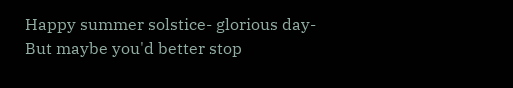Happy summer solstice- glorious day- But maybe you'd better stop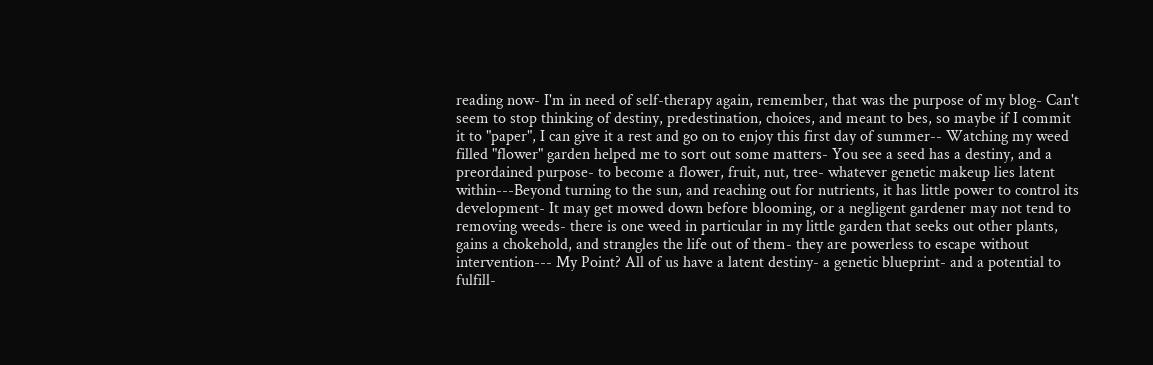reading now- I'm in need of self-therapy again, remember, that was the purpose of my blog- Can't seem to stop thinking of destiny, predestination, choices, and meant to bes, so maybe if I commit it to "paper", I can give it a rest and go on to enjoy this first day of summer-- Watching my weed filled "flower" garden helped me to sort out some matters- You see a seed has a destiny, and a preordained purpose- to become a flower, fruit, nut, tree- whatever genetic makeup lies latent within---Beyond turning to the sun, and reaching out for nutrients, it has little power to control its development- It may get mowed down before blooming, or a negligent gardener may not tend to removing weeds- there is one weed in particular in my little garden that seeks out other plants, gains a chokehold, and strangles the life out of them- they are powerless to escape without intervention--- My Point? All of us have a latent destiny- a genetic blueprint- and a potential to fulfill-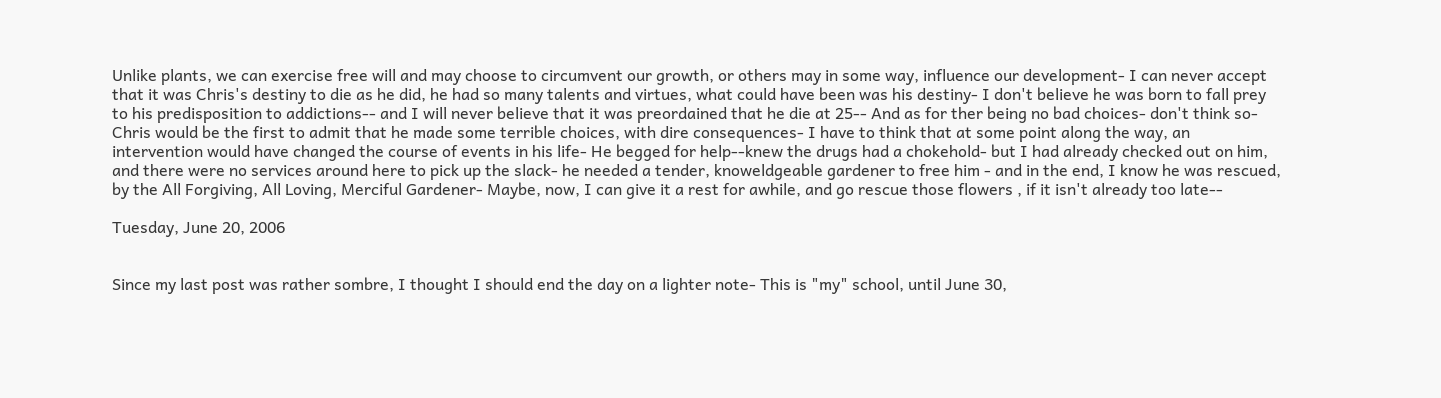Unlike plants, we can exercise free will and may choose to circumvent our growth, or others may in some way, influence our development- I can never accept that it was Chris's destiny to die as he did, he had so many talents and virtues, what could have been was his destiny- I don't believe he was born to fall prey to his predisposition to addictions-- and I will never believe that it was preordained that he die at 25-- And as for ther being no bad choices- don't think so- Chris would be the first to admit that he made some terrible choices, with dire consequences- I have to think that at some point along the way, an intervention would have changed the course of events in his life- He begged for help--knew the drugs had a chokehold- but I had already checked out on him, and there were no services around here to pick up the slack- he needed a tender, knoweldgeable gardener to free him - and in the end, I know he was rescued, by the All Forgiving, All Loving, Merciful Gardener- Maybe, now, I can give it a rest for awhile, and go rescue those flowers , if it isn't already too late--

Tuesday, June 20, 2006


Since my last post was rather sombre, I thought I should end the day on a lighter note- This is "my" school, until June 30,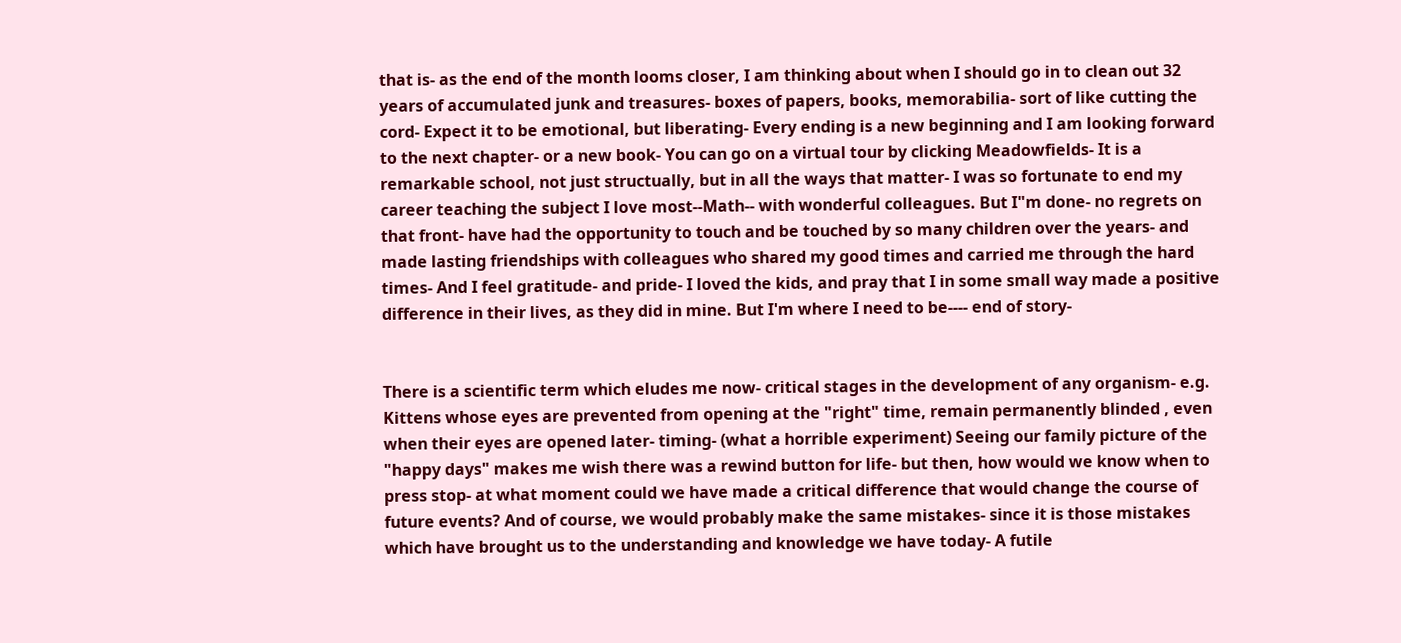that is- as the end of the month looms closer, I am thinking about when I should go in to clean out 32 years of accumulated junk and treasures- boxes of papers, books, memorabilia- sort of like cutting the cord- Expect it to be emotional, but liberating- Every ending is a new beginning and I am looking forward to the next chapter- or a new book- You can go on a virtual tour by clicking Meadowfields- It is a remarkable school, not just structually, but in all the ways that matter- I was so fortunate to end my career teaching the subject I love most--Math-- with wonderful colleagues. But I"m done- no regrets on that front- have had the opportunity to touch and be touched by so many children over the years- and made lasting friendships with colleagues who shared my good times and carried me through the hard times- And I feel gratitude- and pride- I loved the kids, and pray that I in some small way made a positive difference in their lives, as they did in mine. But I'm where I need to be---- end of story-


There is a scientific term which eludes me now- critical stages in the development of any organism- e.g. Kittens whose eyes are prevented from opening at the "right" time, remain permanently blinded , even when their eyes are opened later- timing- (what a horrible experiment) Seeing our family picture of the "happy days" makes me wish there was a rewind button for life- but then, how would we know when to press stop- at what moment could we have made a critical difference that would change the course of future events? And of course, we would probably make the same mistakes- since it is those mistakes which have brought us to the understanding and knowledge we have today- A futile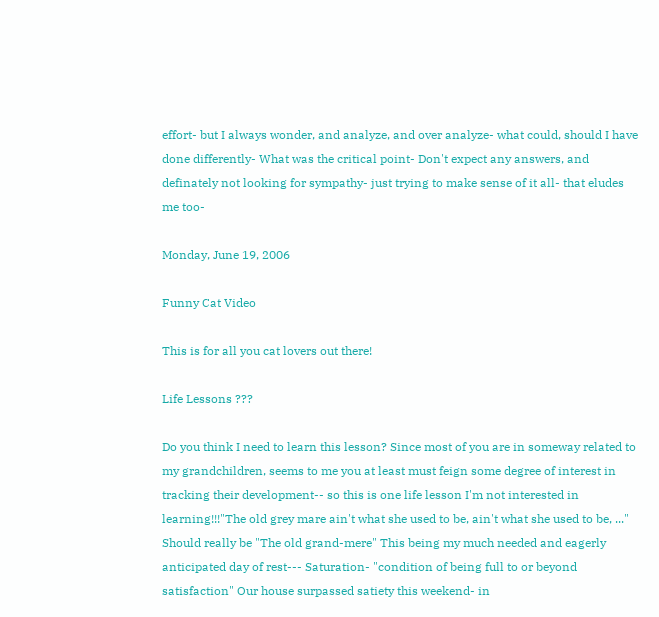effort- but I always wonder, and analyze, and over analyze- what could, should I have done differently- What was the critical point- Don't expect any answers, and definately not looking for sympathy- just trying to make sense of it all- that eludes me too-

Monday, June 19, 2006

Funny Cat Video

This is for all you cat lovers out there!

Life Lessons ???

Do you think I need to learn this lesson? Since most of you are in someway related to my grandchildren, seems to me you at least must feign some degree of interest in tracking their development-- so this is one life lesson I'm not interested in learning!!!"The old grey mare ain't what she used to be, ain't what she used to be, ..." Should really be "The old grand-mere" This being my much needed and eagerly anticipated day of rest--- Saturation- "condition of being full to or beyond satisfaction" Our house surpassed satiety this weekend- in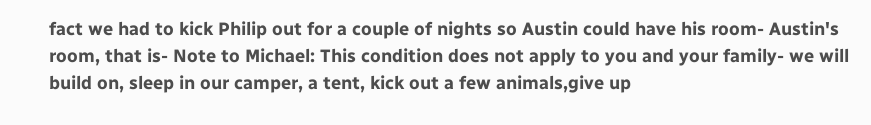fact we had to kick Philip out for a couple of nights so Austin could have his room- Austin's room, that is- Note to Michael: This condition does not apply to you and your family- we will build on, sleep in our camper, a tent, kick out a few animals,give up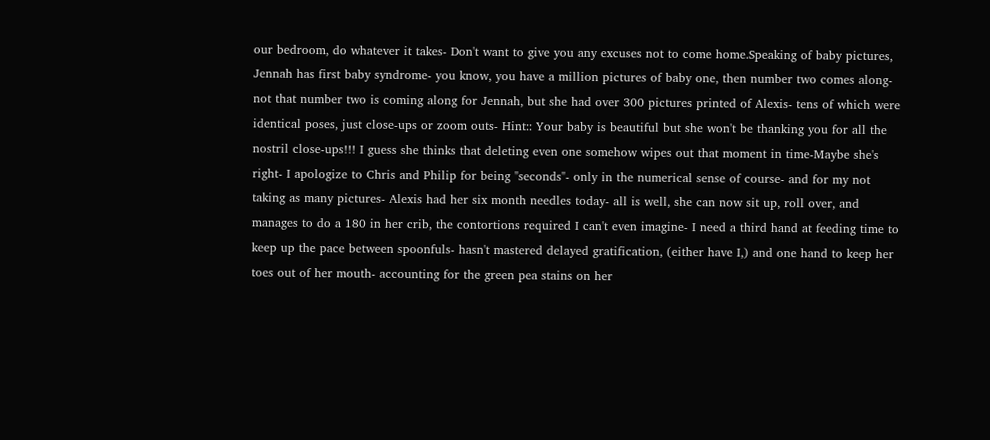our bedroom, do whatever it takes- Don't want to give you any excuses not to come home.Speaking of baby pictures, Jennah has first baby syndrome- you know, you have a million pictures of baby one, then number two comes along- not that number two is coming along for Jennah, but she had over 300 pictures printed of Alexis- tens of which were identical poses, just close-ups or zoom outs- Hint:: Your baby is beautiful but she won't be thanking you for all the nostril close-ups!!! I guess she thinks that deleting even one somehow wipes out that moment in time-Maybe she's right- I apologize to Chris and Philip for being "seconds"- only in the numerical sense of course- and for my not taking as many pictures- Alexis had her six month needles today- all is well, she can now sit up, roll over, and manages to do a 180 in her crib, the contortions required I can't even imagine- I need a third hand at feeding time to keep up the pace between spoonfuls- hasn't mastered delayed gratification, (either have I,) and one hand to keep her toes out of her mouth- accounting for the green pea stains on her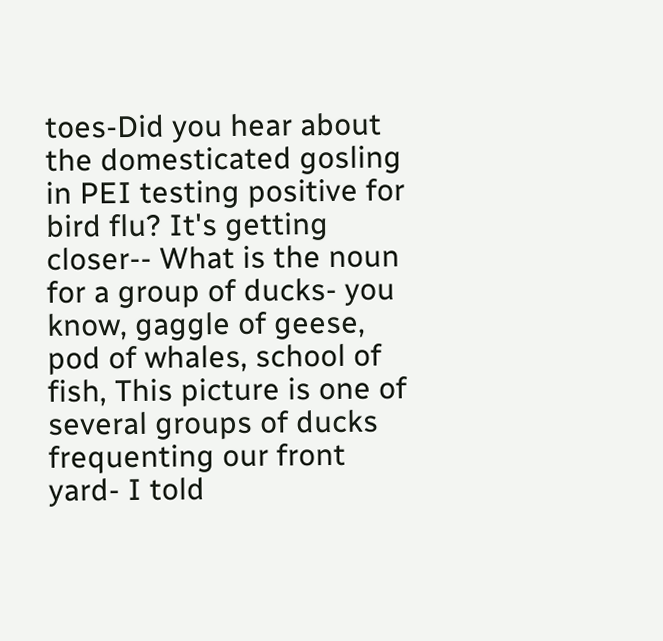toes-Did you hear about the domesticated gosling in PEI testing positive for bird flu? It's getting closer-- What is the noun for a group of ducks- you know, gaggle of geese, pod of whales, school of fish, This picture is one of several groups of ducks frequenting our front yard- I told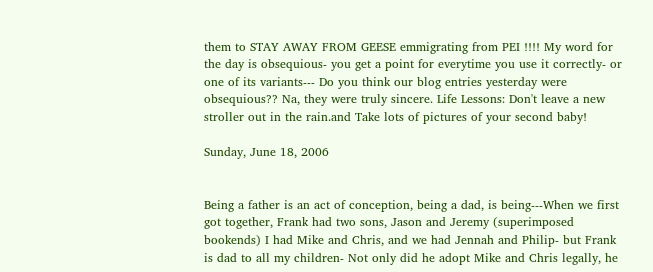them to STAY AWAY FROM GEESE emmigrating from PEI !!!! My word for the day is obsequious- you get a point for everytime you use it correctly- or one of its variants--- Do you think our blog entries yesterday were obsequious?? Na, they were truly sincere. Life Lessons: Don't leave a new stroller out in the rain.and Take lots of pictures of your second baby!

Sunday, June 18, 2006


Being a father is an act of conception, being a dad, is being---When we first got together, Frank had two sons, Jason and Jeremy (superimposed bookends) I had Mike and Chris, and we had Jennah and Philip- but Frank is dad to all my children- Not only did he adopt Mike and Chris legally, he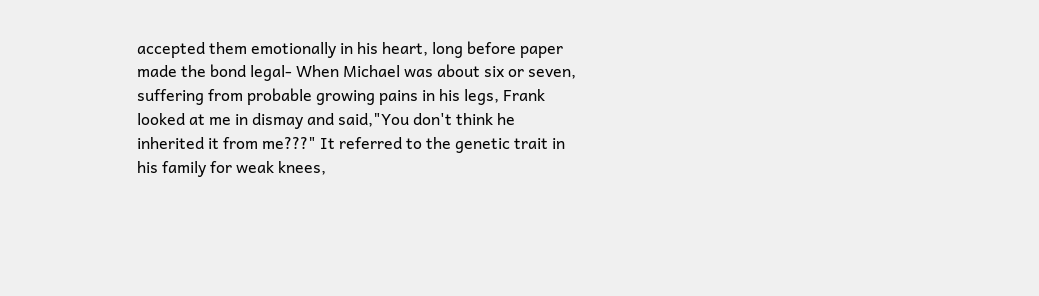accepted them emotionally in his heart, long before paper made the bond legal- When Michael was about six or seven, suffering from probable growing pains in his legs, Frank looked at me in dismay and said,"You don't think he inherited it from me???" It referred to the genetic trait in his family for weak knees,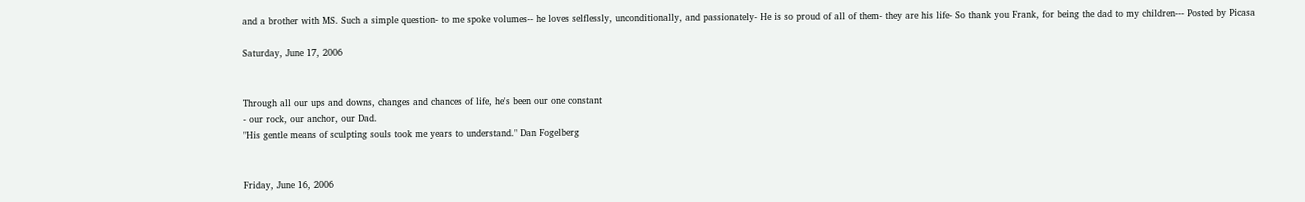and a brother with MS. Such a simple question- to me spoke volumes-- he loves selflessly, unconditionally, and passionately- He is so proud of all of them- they are his life- So thank you Frank, for being the dad to my children--- Posted by Picasa

Saturday, June 17, 2006


Through all our ups and downs, changes and chances of life, he's been our one constant
- our rock, our anchor, our Dad.
"His gentle means of sculpting souls took me years to understand." Dan Fogelberg


Friday, June 16, 2006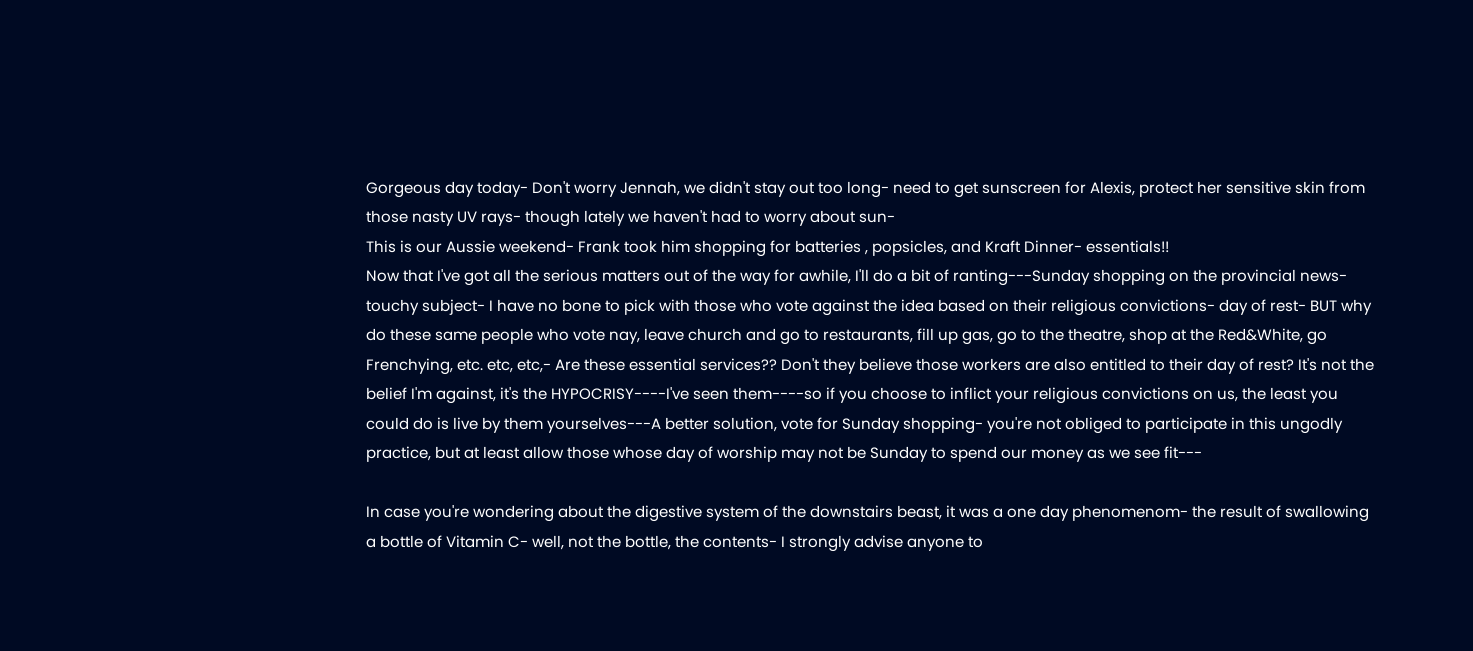Gorgeous day today- Don't worry Jennah, we didn't stay out too long- need to get sunscreen for Alexis, protect her sensitive skin from those nasty UV rays- though lately we haven't had to worry about sun-
This is our Aussie weekend- Frank took him shopping for batteries , popsicles, and Kraft Dinner- essentials!!
Now that I've got all the serious matters out of the way for awhile, I'll do a bit of ranting---Sunday shopping on the provincial news- touchy subject- I have no bone to pick with those who vote against the idea based on their religious convictions- day of rest- BUT why do these same people who vote nay, leave church and go to restaurants, fill up gas, go to the theatre, shop at the Red&White, go Frenchying, etc. etc, etc,- Are these essential services?? Don't they believe those workers are also entitled to their day of rest? It's not the belief I'm against, it's the HYPOCRISY----I've seen them----so if you choose to inflict your religious convictions on us, the least you could do is live by them yourselves---A better solution, vote for Sunday shopping- you're not obliged to participate in this ungodly practice, but at least allow those whose day of worship may not be Sunday to spend our money as we see fit---

In case you're wondering about the digestive system of the downstairs beast, it was a one day phenomenom- the result of swallowing a bottle of Vitamin C- well, not the bottle, the contents- I strongly advise anyone to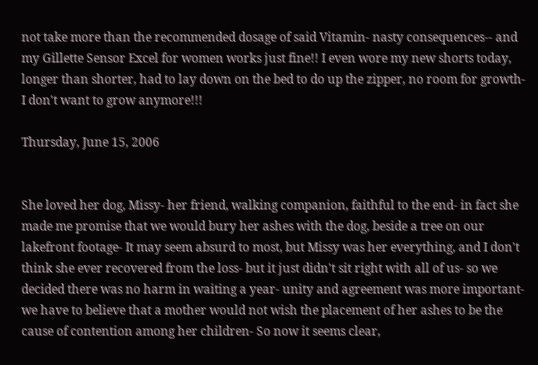not take more than the recommended dosage of said Vitamin- nasty consequences-- and my Gillette Sensor Excel for women works just fine!! I even wore my new shorts today, longer than shorter, had to lay down on the bed to do up the zipper, no room for growth- I don't want to grow anymore!!!

Thursday, June 15, 2006


She loved her dog, Missy- her friend, walking companion, faithful to the end- in fact she made me promise that we would bury her ashes with the dog, beside a tree on our lakefront footage- It may seem absurd to most, but Missy was her everything, and I don't think she ever recovered from the loss- but it just didn't sit right with all of us- so we decided there was no harm in waiting a year- unity and agreement was more important- we have to believe that a mother would not wish the placement of her ashes to be the cause of contention among her children- So now it seems clear,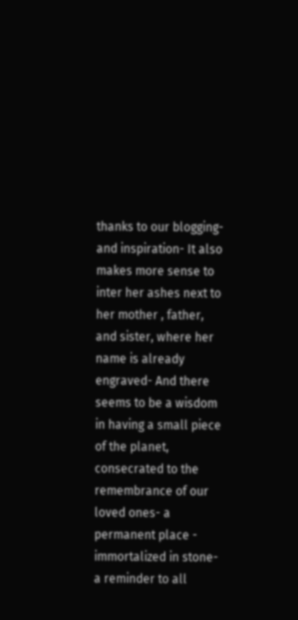thanks to our blogging- and inspiration- It also makes more sense to inter her ashes next to her mother , father, and sister, where her name is already engraved- And there seems to be a wisdom in having a small piece of the planet, consecrated to the remembrance of our loved ones- a permanent place - immortalized in stone- a reminder to all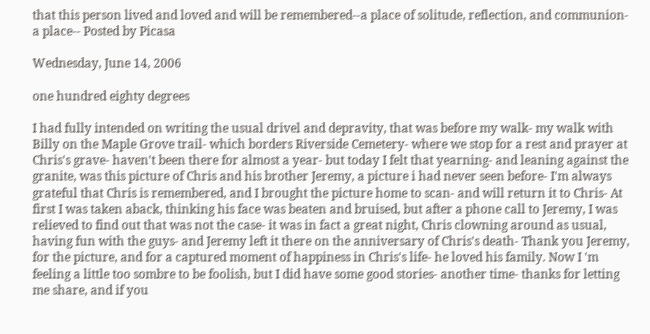that this person lived and loved and will be remembered--a place of solitude, reflection, and communion- a place-- Posted by Picasa

Wednesday, June 14, 2006

one hundred eighty degrees

I had fully intended on writing the usual drivel and depravity, that was before my walk- my walk with Billy on the Maple Grove trail- which borders Riverside Cemetery- where we stop for a rest and prayer at Chris's grave- haven't been there for almost a year- but today I felt that yearning- and leaning against the granite, was this picture of Chris and his brother Jeremy, a picture i had never seen before- I'm always grateful that Chris is remembered, and I brought the picture home to scan- and will return it to Chris- At first I was taken aback, thinking his face was beaten and bruised, but after a phone call to Jeremy, I was relieved to find out that was not the case- it was in fact a great night, Chris clowning around as usual, having fun with the guys- and Jeremy left it there on the anniversary of Chris's death- Thank you Jeremy, for the picture, and for a captured moment of happiness in Chris's life- he loved his family. Now I 'm feeling a little too sombre to be foolish, but I did have some good stories- another time- thanks for letting me share, and if you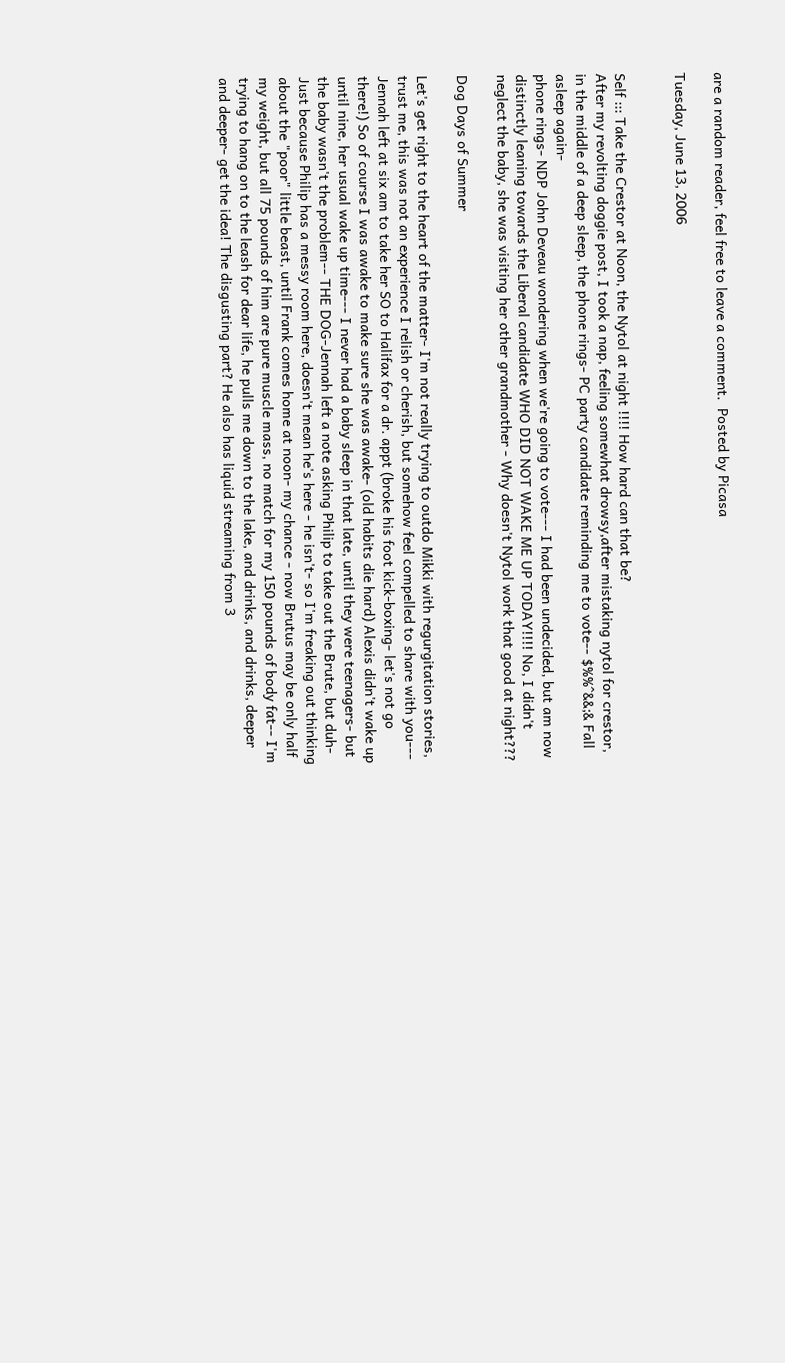are a random reader, feel free to leave a comment.  Posted by Picasa

Tuesday, June 13, 2006


Self ::: Take the Crestor at Noon, the Nytol at night !!!! How hard can that be?
After my revolting doggie post, I took a nap, feeling somewhat drowsy,after mistaking nytol for crestor, in the middle of a deep sleep, the phone rings- PC party candidate reminding me to vote-- $%%^&&;& Fall asleep again-
phone rings- NDP John Deveau wondering when we're going to vote--- I had been undecided, but am now distinctly leaning towards the Liberal candidate WHO DID NOT WAKE ME UP TODAY!!!! No, I didn't neglect the baby, she was visiting her other grandmother - Why doesn't Nytol work that good at night???

Dog Days of Summer

Let's get right to the heart of the matter- I'm not really trying to outdo Mikki with regurgitation stories, trust me, this was not an experience I relish or cherish, but somehow feel compelled to share with you--- Jennah left at six am to take her SO to Halifax for a dr. appt (broke his foot kick-boxing- let's not go there!) So of course I was awake to make sure she was awake- (old habits die hard) Alexis didn't wake up until nine, her usual wake up time--- I never had a baby sleep in that late, until they were teenagers- but the baby wasn't the problem-- THE DOG-Jennah left a note asking Philip to take out the Brute, but duh- Just because Philip has a messy room here, doesn't mean he's here - he isn't- so I'm freaking out thinking about the "poor" little beast, until Frank comes home at noon- my chance - now Brutus may be only half my weight, but all 75 pounds of him are pure muscle mass, no match for my 150 pounds of body fat-- I'm trying to hang on to the leash for dear life, he pulls me down to the lake, and drinks, and drinks, deeper and deeper- get the idea! The disgusting part? He also has liquid streaming from 3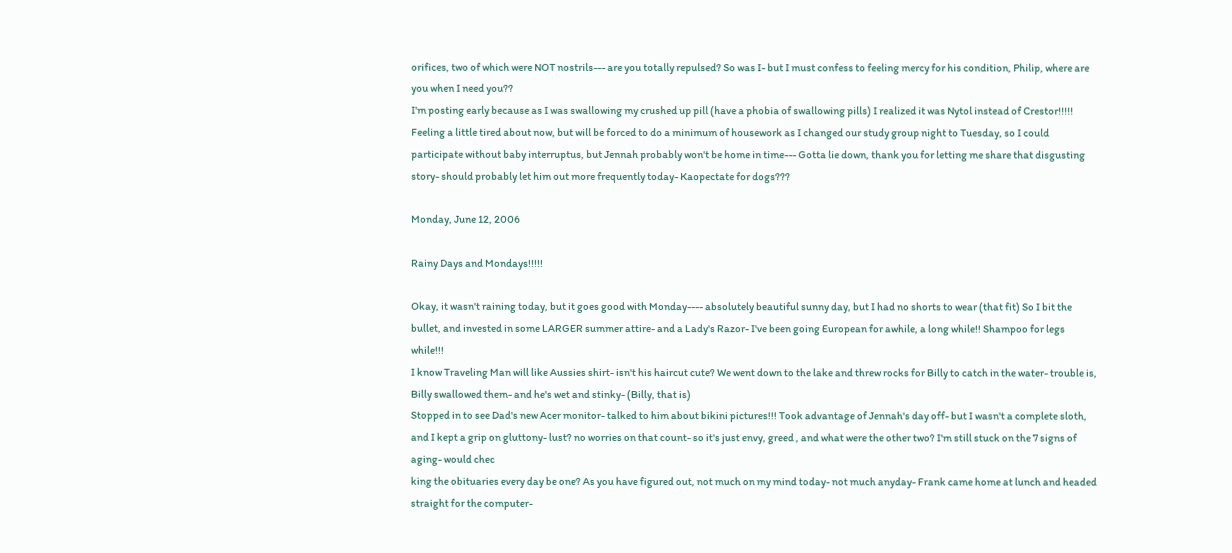orifices, two of which were NOT nostrils--- are you totally repulsed? So was I- but I must confess to feeling mercy for his condition, Philip, where are you when I need you??
I'm posting early because as I was swallowing my crushed up pill (have a phobia of swallowing pills) I realized it was Nytol instead of Crestor!!!!! Feeling a little tired about now, but will be forced to do a minimum of housework as I changed our study group night to Tuesday, so I could participate without baby interruptus, but Jennah probably won't be home in time--- Gotta lie down, thank you for letting me share that disgusting story- should probably let him out more frequently today- Kaopectate for dogs???

Monday, June 12, 2006

Rainy Days and Mondays!!!!!

Okay, it wasn't raining today, but it goes good with Monday---- absolutely beautiful sunny day, but I had no shorts to wear (that fit) So I bit the bullet, and invested in some LARGER summer attire- and a Lady's Razor- I've been going European for awhile, a long while!! Shampoo for legs while!!!
I know Traveling Man will like Aussies shirt- isn't his haircut cute? We went down to the lake and threw rocks for Billy to catch in the water- trouble is, Billy swallowed them- and he's wet and stinky- (Billy, that is)
Stopped in to see Dad's new Acer monitor- talked to him about bikini pictures!!! Took advantage of Jennah's day off- but I wasn't a complete sloth, and I kept a grip on gluttony- lust? no worries on that count- so it's just envy, greed , and what were the other two? I'm still stuck on the 7 signs of aging- would chec
king the obituaries every day be one? As you have figured out, not much on my mind today- not much anyday- Frank came home at lunch and headed straight for the computer-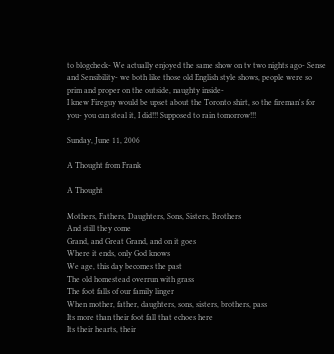to blogcheck- We actually enjoyed the same show on tv two nights ago- Sense and Sensibility- we both like those old English style shows, people were so prim and proper on the outside, naughty inside-
I knew Fireguy would be upset about the Toronto shirt, so the fireman's for you- you can steal it, I did!!! Supposed to rain tomorrow!!!

Sunday, June 11, 2006

A Thought from Frank

A Thought

Mothers, Fathers, Daughters, Sons, Sisters, Brothers
And still they come
Grand, and Great Grand, and on it goes
Where it ends, only God knows
We age, this day becomes the past
The old homestead overrun with grass
The foot falls of our family linger
When mother, father, daughters, sons, sisters, brothers, pass
Its more than their foot fall that echoes here
Its their hearts, their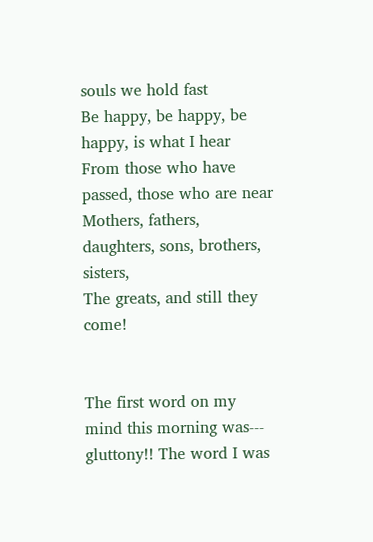souls we hold fast
Be happy, be happy, be happy, is what I hear
From those who have passed, those who are near
Mothers, fathers, daughters, sons, brothers, sisters,
The greats, and still they come!


The first word on my mind this morning was--- gluttony!! The word I was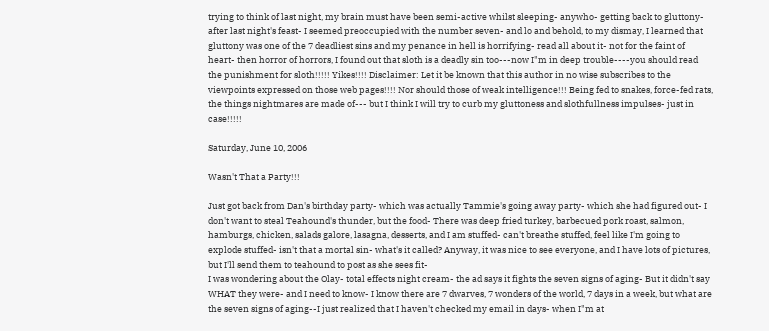trying to think of last night, my brain must have been semi-active whilst sleeping- anywho- getting back to gluttony- after last night's feast- I seemed preoccupied with the number seven- and lo and behold, to my dismay, I learned that gluttony was one of the 7 deadliest sins and my penance in hell is horrifying- read all about it- not for the faint of heart- then horror of horrors, I found out that sloth is a deadly sin too---now I"m in deep trouble----you should read the punishment for sloth!!!!! Yikes!!!! Disclaimer: Let it be known that this author in no wise subscribes to the viewpoints expressed on those web pages!!!! Nor should those of weak intelligence!!! Being fed to snakes, force-fed rats, the things nightmares are made of--- but I think I will try to curb my gluttoness and slothfullness impulses- just in case!!!!!

Saturday, June 10, 2006

Wasn't That a Party!!!

Just got back from Dan's birthday party- which was actually Tammie's going away party- which she had figured out- I don't want to steal Teahound's thunder, but the food- There was deep fried turkey, barbecued pork roast, salmon, hamburgs, chicken, salads galore, lasagna, desserts, and I am stuffed- can't breathe stuffed, feel like I'm going to explode stuffed- isn't that a mortal sin- what's it called? Anyway, it was nice to see everyone, and I have lots of pictures, but I'll send them to teahound to post as she sees fit-
I was wondering about the Olay- total effects night cream- the ad says it fights the seven signs of aging- But it didn't say WHAT they were- and I need to know- I know there are 7 dwarves, 7 wonders of the world, 7 days in a week, but what are the seven signs of aging--I just realized that I haven't checked my email in days- when I"m at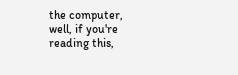the computer, well, if you're reading this,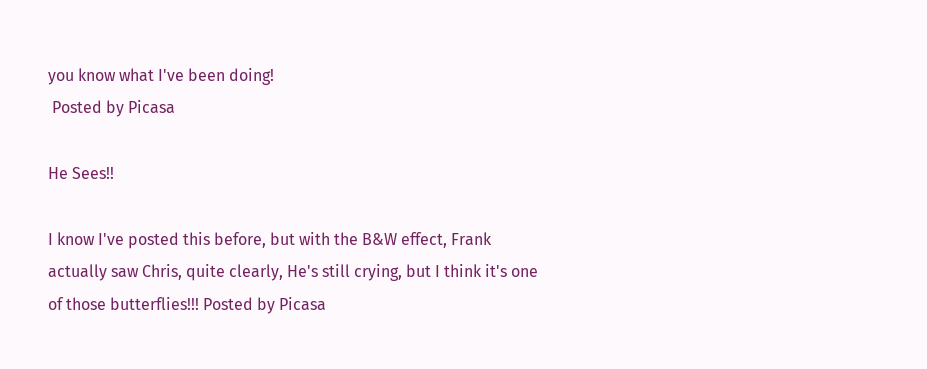you know what I've been doing!
 Posted by Picasa

He Sees!!

I know I've posted this before, but with the B&W effect, Frank actually saw Chris, quite clearly, He's still crying, but I think it's one of those butterflies!!! Posted by Picasa